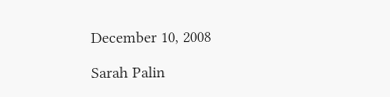December 10, 2008

Sarah Palin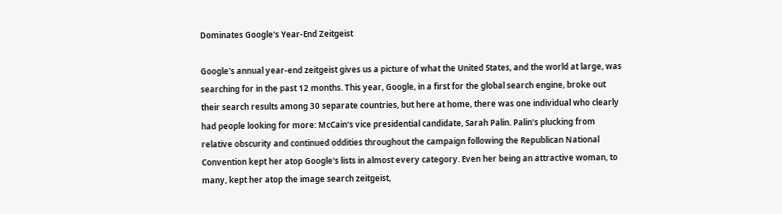Dominates Google's Year-End Zeitgeist

Google's annual year-end zeitgeist gives us a picture of what the United States, and the world at large, was searching for in the past 12 months. This year, Google, in a first for the global search engine, broke out their search results among 30 separate countries, but here at home, there was one individual who clearly had people looking for more: McCain's vice presidential candidate, Sarah Palin. Palin's plucking from relative obscurity and continued oddities throughout the campaign following the Republican National Convention kept her atop Google's lists in almost every category. Even her being an attractive woman, to many, kept her atop the image search zeitgeist,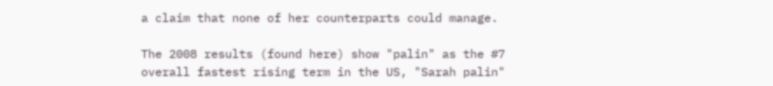a claim that none of her counterparts could manage.

The 2008 results (found here) show "palin" as the #7 overall fastest rising term in the US, "Sarah palin"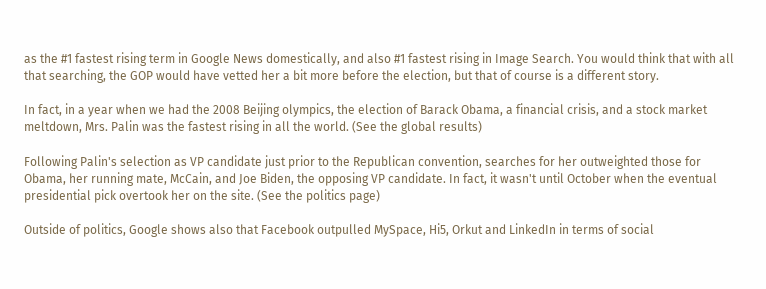as the #1 fastest rising term in Google News domestically, and also #1 fastest rising in Image Search. You would think that with all that searching, the GOP would have vetted her a bit more before the election, but that of course is a different story.

In fact, in a year when we had the 2008 Beijing olympics, the election of Barack Obama, a financial crisis, and a stock market meltdown, Mrs. Palin was the fastest rising in all the world. (See the global results)

Following Palin's selection as VP candidate just prior to the Republican convention, searches for her outweighted those for Obama, her running mate, McCain, and Joe Biden, the opposing VP candidate. In fact, it wasn't until October when the eventual presidential pick overtook her on the site. (See the politics page)

Outside of politics, Google shows also that Facebook outpulled MySpace, Hi5, Orkut and LinkedIn in terms of social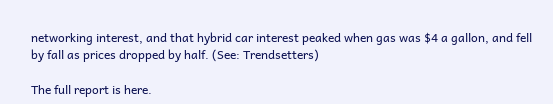networking interest, and that hybrid car interest peaked when gas was $4 a gallon, and fell by fall as prices dropped by half. (See: Trendsetters)

The full report is here.